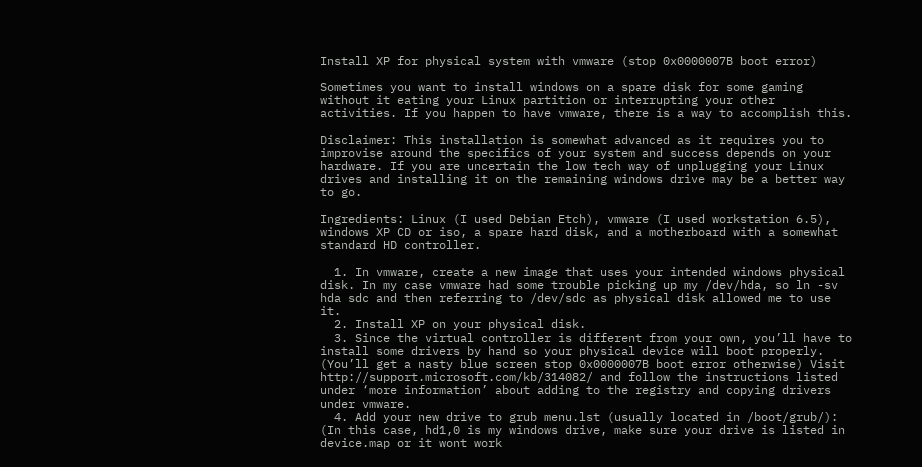Install XP for physical system with vmware (stop 0x0000007B boot error)

Sometimes you want to install windows on a spare disk for some gaming without it eating your Linux partition or interrupting your other activities. If you happen to have vmware, there is a way to accomplish this.

Disclaimer: This installation is somewhat advanced as it requires you to improvise around the specifics of your system and success depends on your hardware. If you are uncertain the low tech way of unplugging your Linux drives and installing it on the remaining windows drive may be a better way to go.

Ingredients: Linux (I used Debian Etch), vmware (I used workstation 6.5), windows XP CD or iso, a spare hard disk, and a motherboard with a somewhat standard HD controller.

  1. In vmware, create a new image that uses your intended windows physical disk. In my case vmware had some trouble picking up my /dev/hda, so ln -sv hda sdc and then referring to /dev/sdc as physical disk allowed me to use it.
  2. Install XP on your physical disk.
  3. Since the virtual controller is different from your own, you’ll have to install some drivers by hand so your physical device will boot properly. (You’ll get a nasty blue screen stop 0x0000007B boot error otherwise) Visit http://support.microsoft.com/kb/314082/ and follow the instructions listed under ‘more information’ about adding to the registry and copying drivers under vmware.
  4. Add your new drive to grub menu.lst (usually located in /boot/grub/): (In this case, hd1,0 is my windows drive, make sure your drive is listed in device.map or it wont work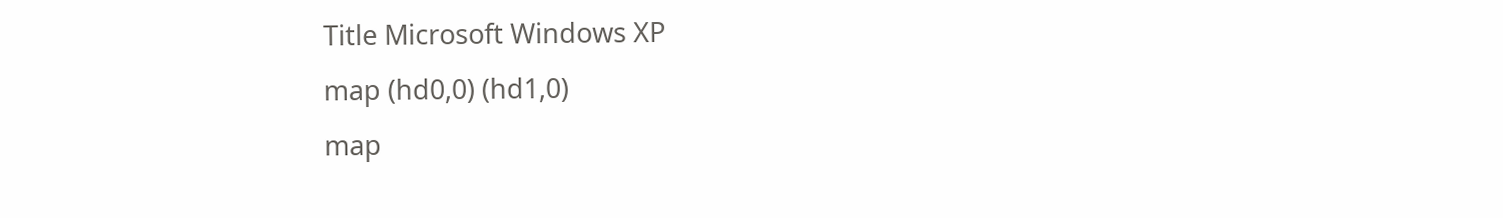Title Microsoft Windows XP
map (hd0,0) (hd1,0)
map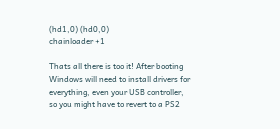(hd1,0) (hd0,0)
chainloader +1

Thats all there is too it! After booting Windows will need to install drivers for everything, even your USB controller, so you might have to revert to a PS2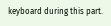keyboard during this part.